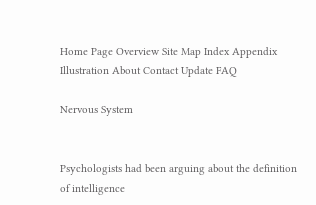Home Page Overview Site Map Index Appendix Illustration About Contact Update FAQ

Nervous System


Psychologists had been arguing about the definition of intelligence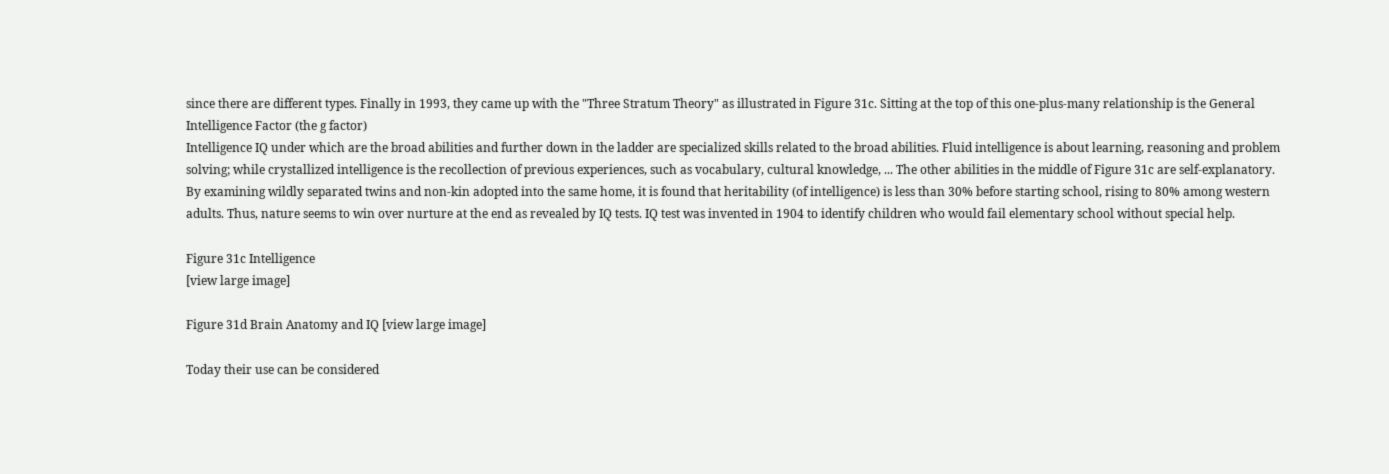since there are different types. Finally in 1993, they came up with the "Three Stratum Theory" as illustrated in Figure 31c. Sitting at the top of this one-plus-many relationship is the General Intelligence Factor (the g factor)
Intelligence IQ under which are the broad abilities and further down in the ladder are specialized skills related to the broad abilities. Fluid intelligence is about learning, reasoning and problem solving; while crystallized intelligence is the recollection of previous experiences, such as vocabulary, cultural knowledge, ... The other abilities in the middle of Figure 31c are self-explanatory. By examining wildly separated twins and non-kin adopted into the same home, it is found that heritability (of intelligence) is less than 30% before starting school, rising to 80% among western adults. Thus, nature seems to win over nurture at the end as revealed by IQ tests. IQ test was invented in 1904 to identify children who would fail elementary school without special help.

Figure 31c Intelligence
[view large image]

Figure 31d Brain Anatomy and IQ [view large image]

Today their use can be considered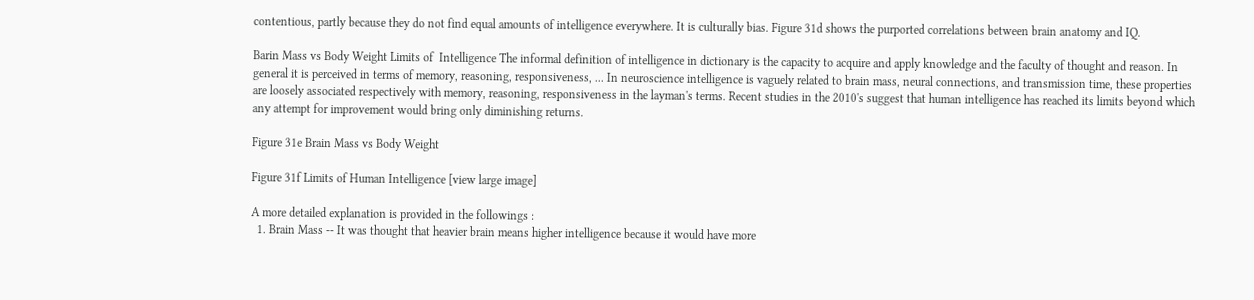contentious, partly because they do not find equal amounts of intelligence everywhere. It is culturally bias. Figure 31d shows the purported correlations between brain anatomy and IQ.

Barin Mass vs Body Weight Limits of  Intelligence The informal definition of intelligence in dictionary is the capacity to acquire and apply knowledge and the faculty of thought and reason. In general it is perceived in terms of memory, reasoning, responsiveness, ... In neuroscience intelligence is vaguely related to brain mass, neural connections, and transmission time, these properties are loosely associated respectively with memory, reasoning, responsiveness in the layman's terms. Recent studies in the 2010's suggest that human intelligence has reached its limits beyond which any attempt for improvement would bring only diminishing returns.

Figure 31e Brain Mass vs Body Weight

Figure 31f Limits of Human Intelligence [view large image]

A more detailed explanation is provided in the followings :
  1. Brain Mass -- It was thought that heavier brain means higher intelligence because it would have more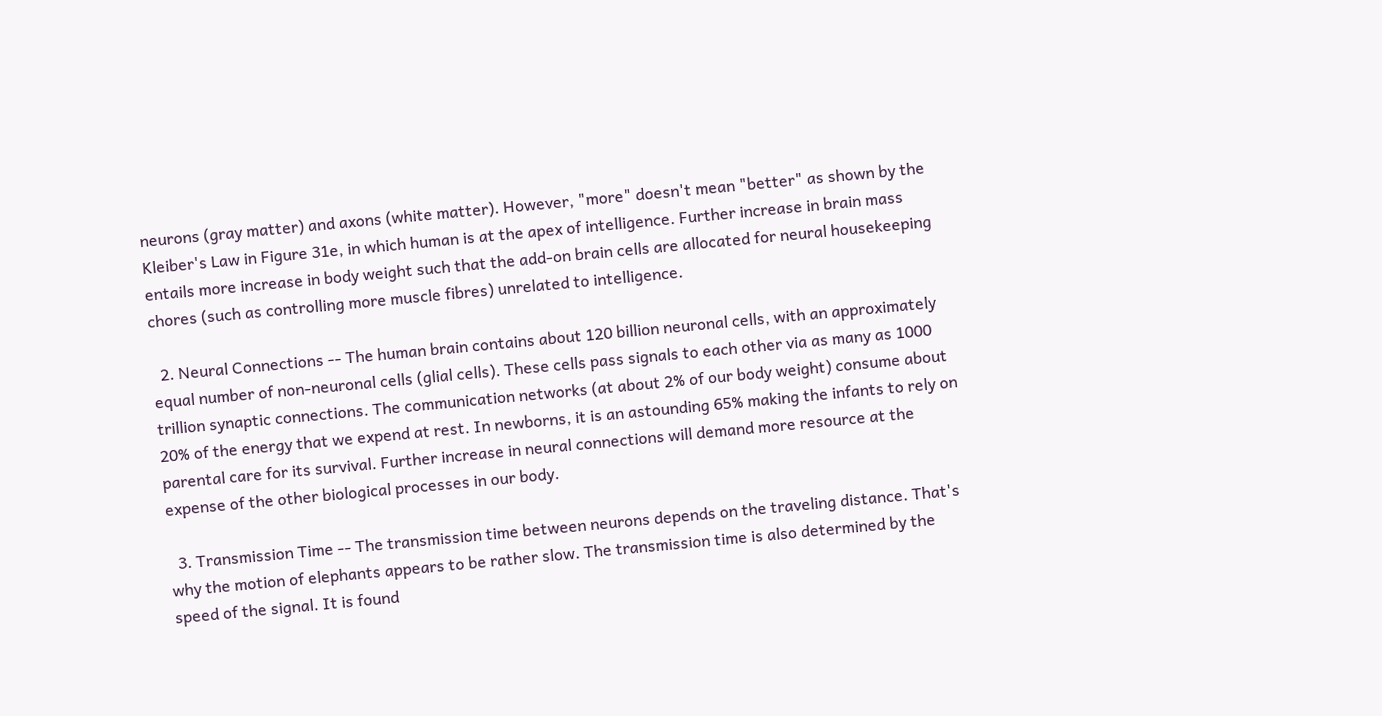neurons (gray matter) and axons (white matter). However, "more" doesn't mean "better" as shown by the Kleiber's Law in Figure 31e, in which human is at the apex of intelligence. Further increase in brain mass entails more increase in body weight such that the add-on brain cells are allocated for neural housekeeping chores (such as controlling more muscle fibres) unrelated to intelligence.

  2. Neural Connections -- The human brain contains about 120 billion neuronal cells, with an approximately equal number of non-neuronal cells (glial cells). These cells pass signals to each other via as many as 1000 trillion synaptic connections. The communication networks (at about 2% of our body weight) consume about 20% of the energy that we expend at rest. In newborns, it is an astounding 65% making the infants to rely on parental care for its survival. Further increase in neural connections will demand more resource at the expense of the other biological processes in our body.

  3. Transmission Time -- The transmission time between neurons depends on the traveling distance. That's why the motion of elephants appears to be rather slow. The transmission time is also determined by the speed of the signal. It is found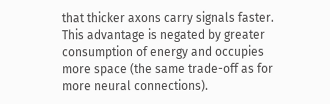that thicker axons carry signals faster. This advantage is negated by greater consumption of energy and occupies more space (the same trade-off as for more neural connections).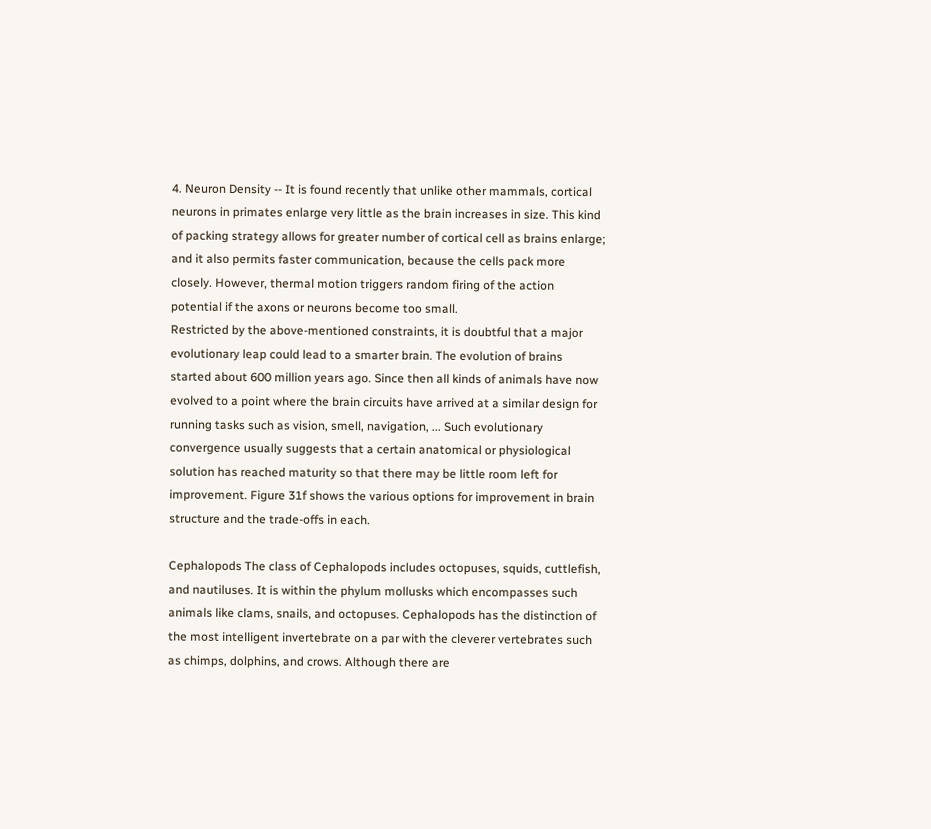4. Neuron Density -- It is found recently that unlike other mammals, cortical neurons in primates enlarge very little as the brain increases in size. This kind of packing strategy allows for greater number of cortical cell as brains enlarge; and it also permits faster communication, because the cells pack more closely. However, thermal motion triggers random firing of the action potential if the axons or neurons become too small.
Restricted by the above-mentioned constraints, it is doubtful that a major evolutionary leap could lead to a smarter brain. The evolution of brains started about 600 million years ago. Since then all kinds of animals have now evolved to a point where the brain circuits have arrived at a similar design for running tasks such as vision, smell, navigation, ... Such evolutionary convergence usually suggests that a certain anatomical or physiological solution has reached maturity so that there may be little room left for improvement. Figure 31f shows the various options for improvement in brain structure and the trade-offs in each.

Cephalopods The class of Cephalopods includes octopuses, squids, cuttlefish, and nautiluses. It is within the phylum mollusks which encompasses such animals like clams, snails, and octopuses. Cephalopods has the distinction of the most intelligent invertebrate on a par with the cleverer vertebrates such as chimps, dolphins, and crows. Although there are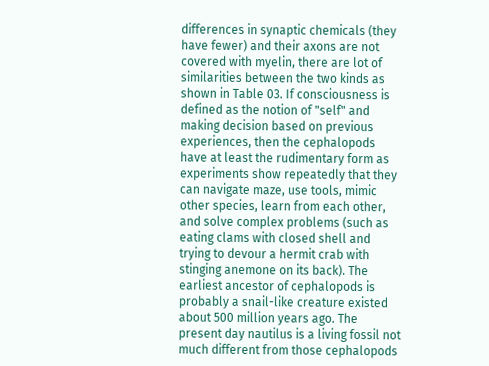differences in synaptic chemicals (they have fewer) and their axons are not covered with myelin, there are lot of similarities between the two kinds as shown in Table 03. If consciousness is defined as the notion of "self" and making decision based on previous experiences, then the cephalopods have at least the rudimentary form as experiments show repeatedly that they can navigate maze, use tools, mimic other species, learn from each other, and solve complex problems (such as eating clams with closed shell and trying to devour a hermit crab with stinging anemone on its back). The earliest ancestor of cephalopods is probably a snail-like creature existed about 500 million years ago. The present day nautilus is a living fossil not much different from those cephalopods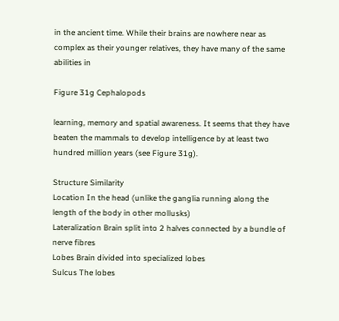in the ancient time. While their brains are nowhere near as complex as their younger relatives, they have many of the same abilities in

Figure 31g Cephalopods

learning, memory and spatial awareness. It seems that they have beaten the mammals to develop intelligence by at least two hundred million years (see Figure 31g).

Structure Similarity
Location In the head (unlike the ganglia running along the length of the body in other mollusks)
Lateralization Brain split into 2 halves connected by a bundle of nerve fibres
Lobes Brain divided into specialized lobes
Sulcus The lobes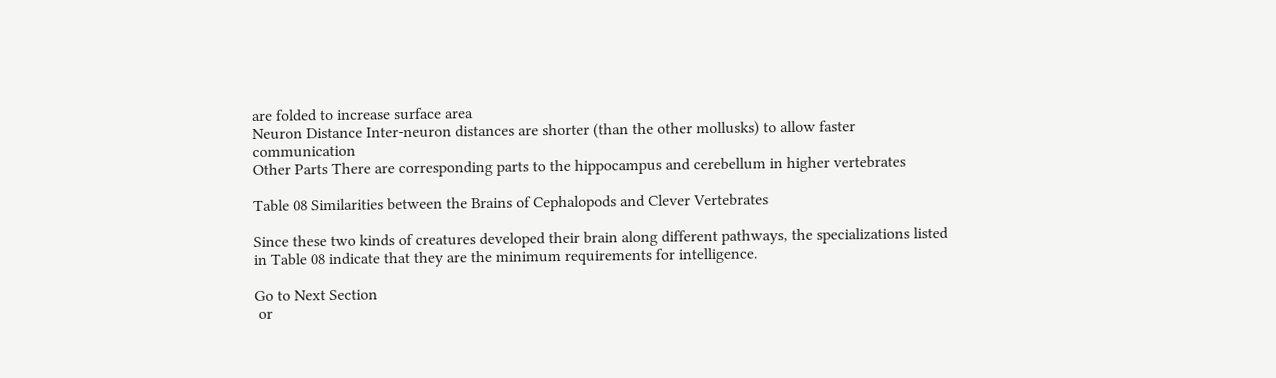are folded to increase surface area
Neuron Distance Inter-neuron distances are shorter (than the other mollusks) to allow faster communication
Other Parts There are corresponding parts to the hippocampus and cerebellum in higher vertebrates

Table 08 Similarities between the Brains of Cephalopods and Clever Vertebrates

Since these two kinds of creatures developed their brain along different pathways, the specializations listed in Table 08 indicate that they are the minimum requirements for intelligence.

Go to Next Section
 or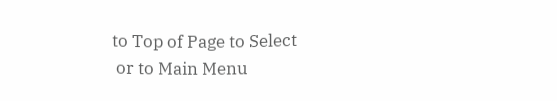to Top of Page to Select
 or to Main Menu